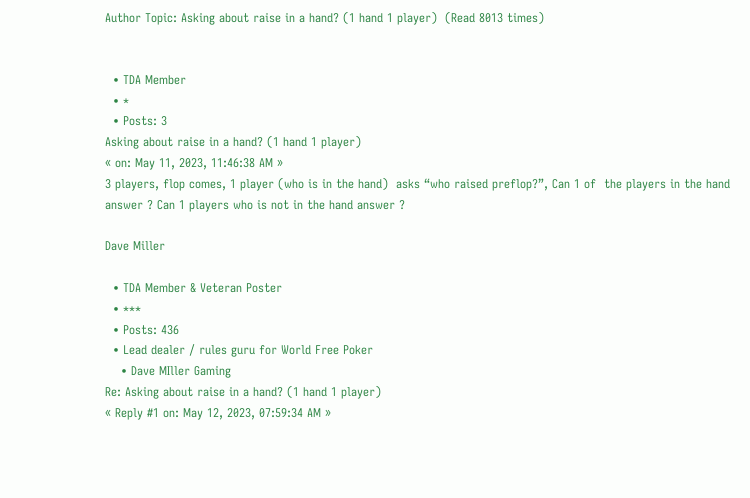Author Topic: Asking about raise in a hand? (1 hand 1 player)  (Read 8013 times)


  • TDA Member
  • *
  • Posts: 3
Asking about raise in a hand? (1 hand 1 player)
« on: May 11, 2023, 11:46:38 AM »
3 players, flop comes, 1 player (who is in the hand)  asks “who raised preflop?”, Can 1 of  the players in the hand answer ? Can 1 players who is not in the hand answer ?

Dave Miller

  • TDA Member & Veteran Poster
  • ***
  • Posts: 436
  • Lead dealer / rules guru for World Free Poker
    • Dave MIller Gaming
Re: Asking about raise in a hand? (1 hand 1 player)
« Reply #1 on: May 12, 2023, 07:59:34 AM »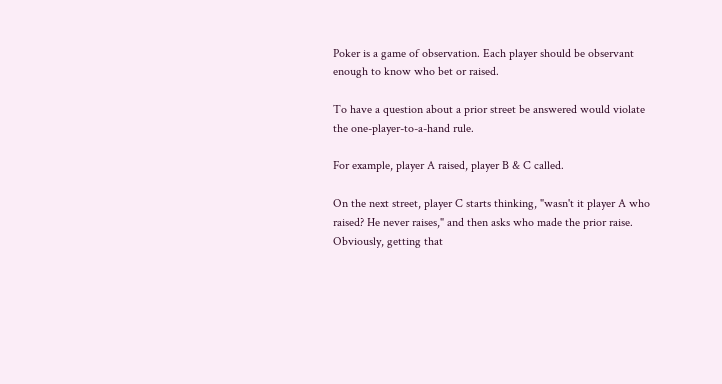Poker is a game of observation. Each player should be observant enough to know who bet or raised.

To have a question about a prior street be answered would violate the one-player-to-a-hand rule.

For example, player A raised, player B & C called.

On the next street, player C starts thinking, "wasn't it player A who raised? He never raises," and then asks who made the prior raise. Obviously, getting that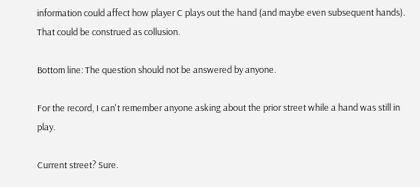information could affect how player C plays out the hand (and maybe even subsequent hands). That could be construed as collusion.

Bottom line: The question should not be answered by anyone.

For the record, I can't remember anyone asking about the prior street while a hand was still in play.

Current street? Sure.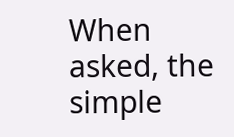When asked, the simple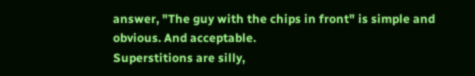answer, "The guy with the chips in front" is simple and obvious. And acceptable.
Superstitions are silly,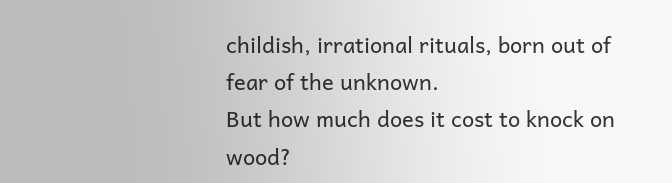childish, irrational rituals, born out of fear of the unknown.
But how much does it cost to knock on wood?